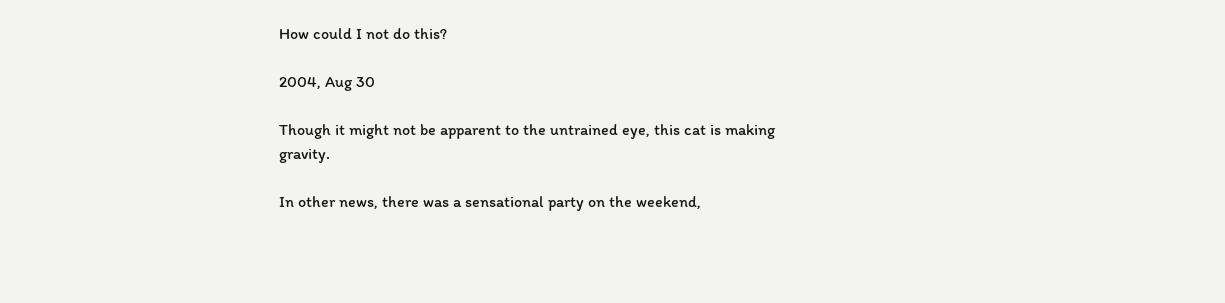How could I not do this?

2004, Aug 30

Though it might not be apparent to the untrained eye, this cat is making gravity.

In other news, there was a sensational party on the weekend,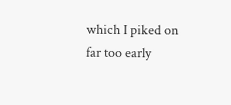which I piked on far too early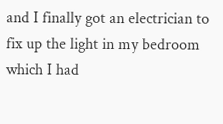and I finally got an electrician to fix up the light in my bedroom which I had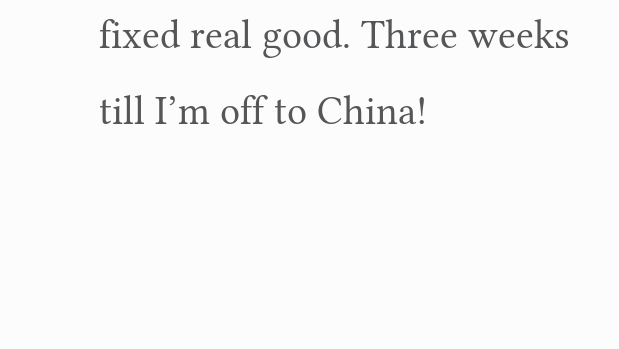fixed real good. Three weeks till I’m off to China!